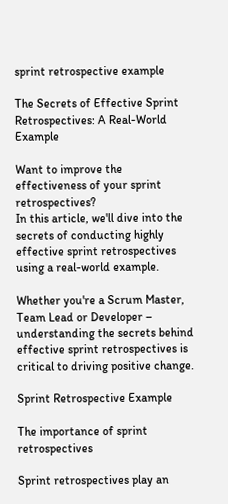sprint retrospective example

The Secrets of Effective Sprint Retrospectives: A Real-World Example

Want to improve the effectiveness of your sprint retrospectives?
In this article, we'll dive into the secrets of conducting highly effective sprint retrospectives using a real-world example.

Whether you're a Scrum Master, Team Lead or Developer – understanding the secrets behind effective sprint retrospectives is critical to driving positive change.

Sprint Retrospective Example

The importance of sprint retrospectives

Sprint retrospectives play an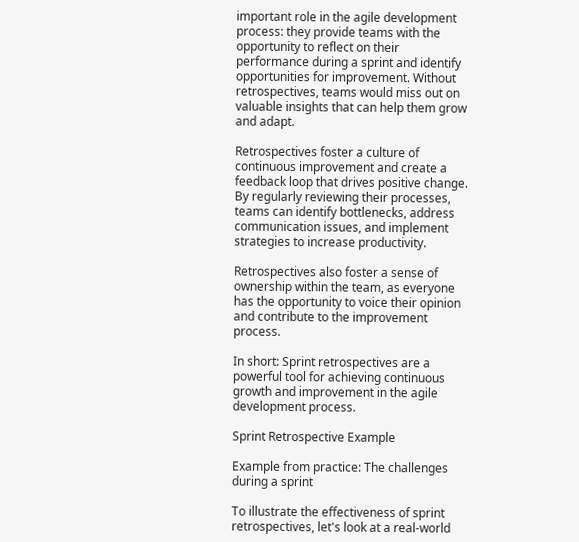important role in the agile development process: they provide teams with the opportunity to reflect on their performance during a sprint and identify opportunities for improvement. Without retrospectives, teams would miss out on valuable insights that can help them grow and adapt.

Retrospectives foster a culture of continuous improvement and create a feedback loop that drives positive change. By regularly reviewing their processes, teams can identify bottlenecks, address communication issues, and implement strategies to increase productivity.

Retrospectives also foster a sense of ownership within the team, as everyone has the opportunity to voice their opinion and contribute to the improvement process.

In short: Sprint retrospectives are a powerful tool for achieving continuous growth and improvement in the agile development process.

Sprint Retrospective Example

Example from practice: The challenges during a sprint

To illustrate the effectiveness of sprint retrospectives, let's look at a real-world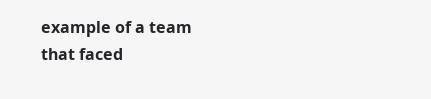example of a team that faced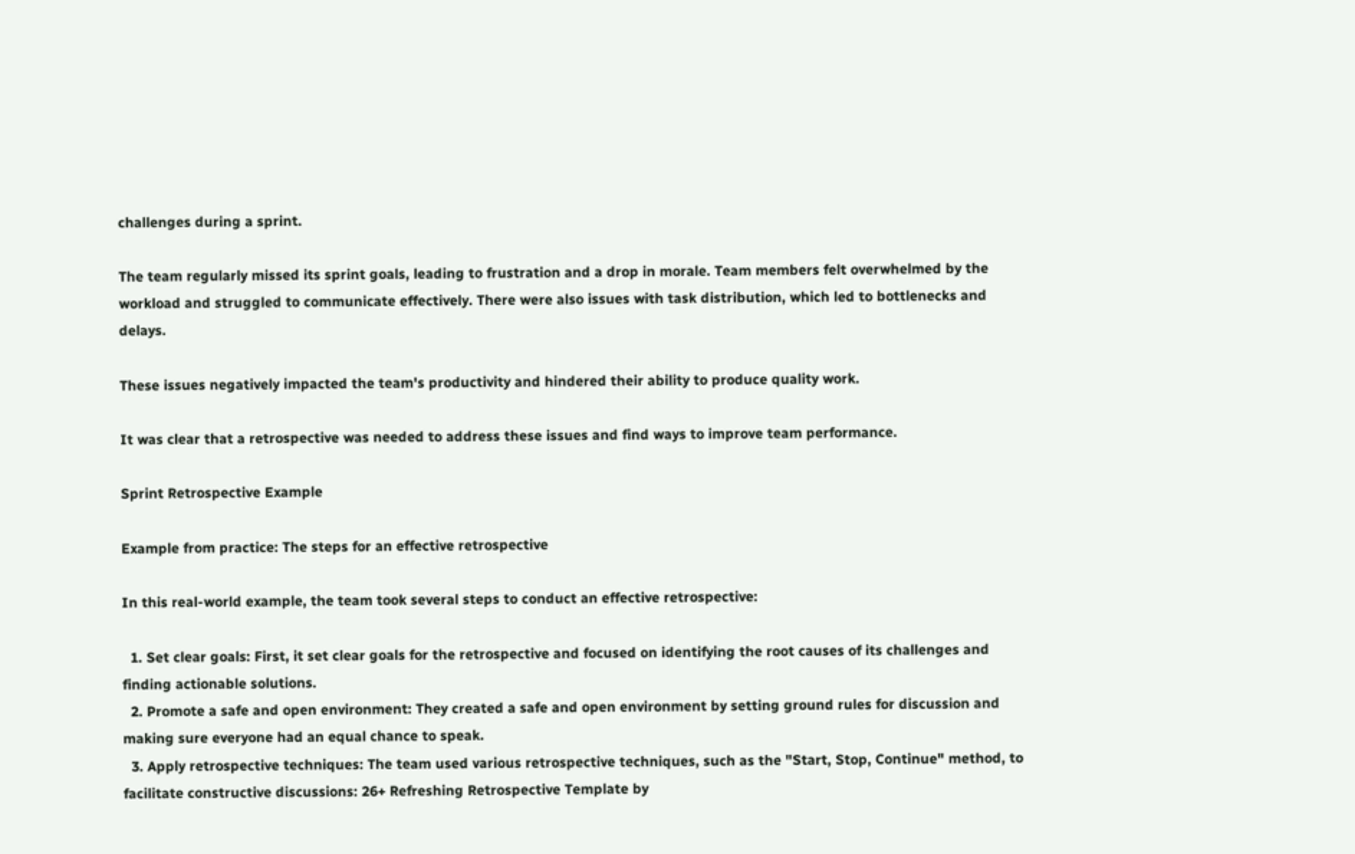challenges during a sprint.

The team regularly missed its sprint goals, leading to frustration and a drop in morale. Team members felt overwhelmed by the workload and struggled to communicate effectively. There were also issues with task distribution, which led to bottlenecks and delays.

These issues negatively impacted the team's productivity and hindered their ability to produce quality work.

It was clear that a retrospective was needed to address these issues and find ways to improve team performance.

Sprint Retrospective Example

Example from practice: The steps for an effective retrospective

In this real-world example, the team took several steps to conduct an effective retrospective:

  1. Set clear goals: First, it set clear goals for the retrospective and focused on identifying the root causes of its challenges and finding actionable solutions.
  2. Promote a safe and open environment: They created a safe and open environment by setting ground rules for discussion and making sure everyone had an equal chance to speak.
  3. Apply retrospective techniques: The team used various retrospective techniques, such as the "Start, Stop, Continue" method, to facilitate constructive discussions: 26+ Refreshing Retrospective Template by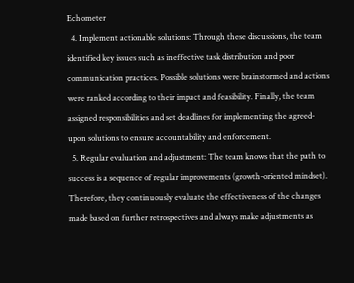Echometer
  4. Implement actionable solutions: Through these discussions, the team identified key issues such as ineffective task distribution and poor communication practices. Possible solutions were brainstormed and actions were ranked according to their impact and feasibility. Finally, the team assigned responsibilities and set deadlines for implementing the agreed-upon solutions to ensure accountability and enforcement.
  5. Regular evaluation and adjustment: The team knows that the path to success is a sequence of regular improvements (growth-oriented mindset). Therefore, they continuously evaluate the effectiveness of the changes made based on further retrospectives and always make adjustments as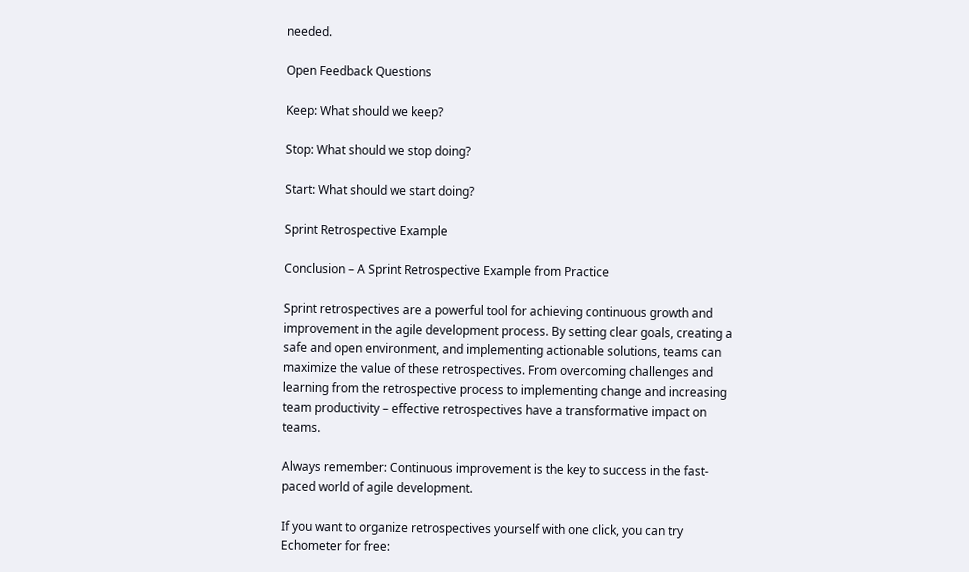needed.

Open Feedback Questions

Keep: What should we keep?

Stop: What should we stop doing?

Start: What should we start doing?

Sprint Retrospective Example

Conclusion – A Sprint Retrospective Example from Practice

Sprint retrospectives are a powerful tool for achieving continuous growth and improvement in the agile development process. By setting clear goals, creating a safe and open environment, and implementing actionable solutions, teams can maximize the value of these retrospectives. From overcoming challenges and learning from the retrospective process to implementing change and increasing team productivity – effective retrospectives have a transformative impact on teams.

Always remember: Continuous improvement is the key to success in the fast-paced world of agile development.

If you want to organize retrospectives yourself with one click, you can try Echometer for free: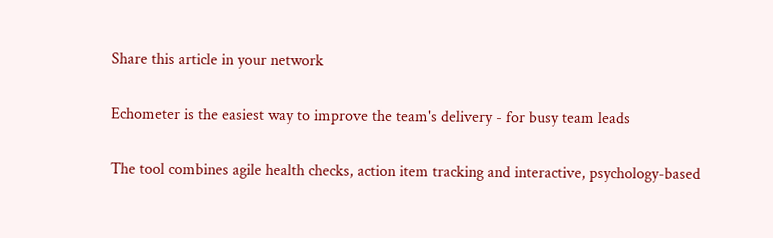Share this article in your network

Echometer is the easiest way to improve the team's delivery - for busy team leads

The tool combines agile health checks, action item tracking and interactive, psychology-based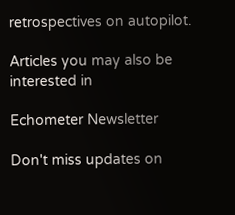retrospectives on autopilot.

Articles you may also be interested in

Echometer Newsletter

Don't miss updates on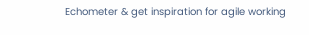Echometer & get inspiration for agile working